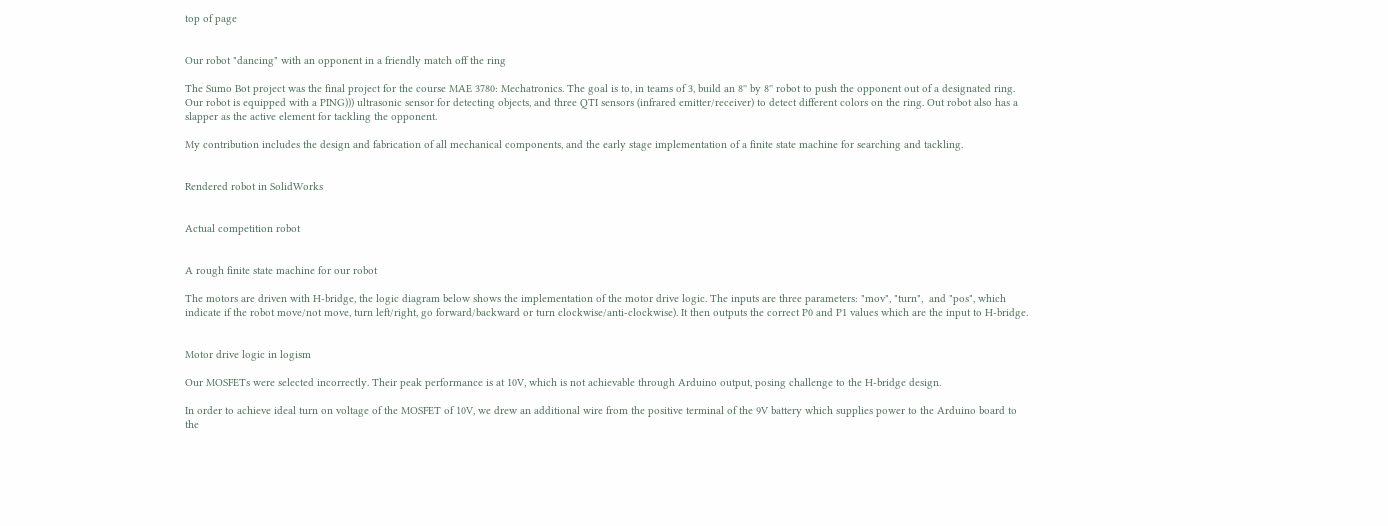top of page


Our robot "dancing" with an opponent in a friendly match off the ring

The Sumo Bot project was the final project for the course MAE 3780: Mechatronics. The goal is to, in teams of 3, build an 8'' by 8'' robot to push the opponent out of a designated ring. Our robot is equipped with a PING))) ultrasonic sensor for detecting objects, and three QTI sensors (infrared emitter/receiver) to detect different colors on the ring. Out robot also has a slapper as the active element for tackling the opponent.

My contribution includes the design and fabrication of all mechanical components, and the early stage implementation of a finite state machine for searching and tackling.


Rendered robot in SolidWorks


Actual competition robot


A rough finite state machine for our robot

The motors are driven with H-bridge, the logic diagram below shows the implementation of the motor drive logic. The inputs are three parameters: "mov", "turn",  and "pos", which indicate if the robot move/not move, turn left/right, go forward/backward or turn clockwise/anti-clockwise). It then outputs the correct P0 and P1 values which are the input to H-bridge.


Motor drive logic in logism

Our MOSFETs were selected incorrectly. Their peak performance is at 10V, which is not achievable through Arduino output, posing challenge to the H-bridge design.

In order to achieve ideal turn on voltage of the MOSFET of 10V, we drew an additional wire from the positive terminal of the 9V battery which supplies power to the Arduino board to the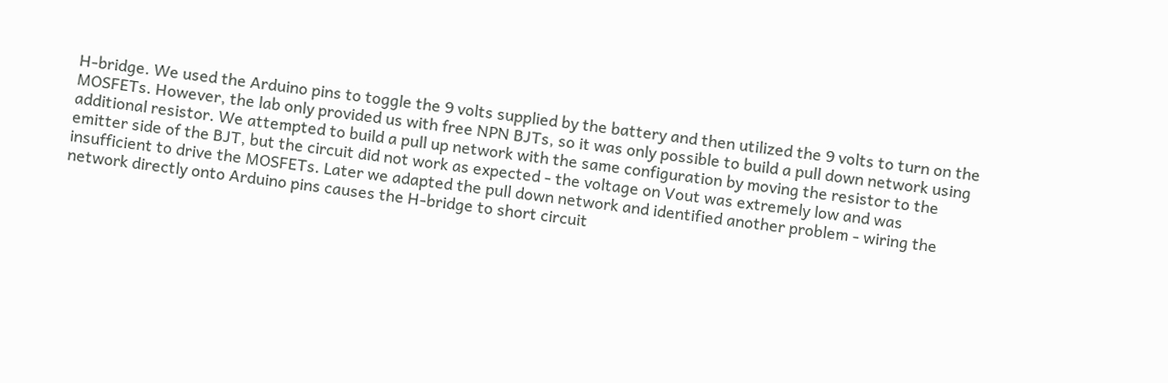H-bridge. We used the Arduino pins to toggle the 9 volts supplied by the battery and then utilized the 9 volts to turn on the MOSFETs. However, the lab only provided us with free NPN BJTs, so it was only possible to build a pull down network using additional resistor. We attempted to build a pull up network with the same configuration by moving the resistor to the emitter side of the BJT, but the circuit did not work as expected - the voltage on Vout was extremely low and was insufficient to drive the MOSFETs. Later we adapted the pull down network and identified another problem - wiring the network directly onto Arduino pins causes the H-bridge to short circuit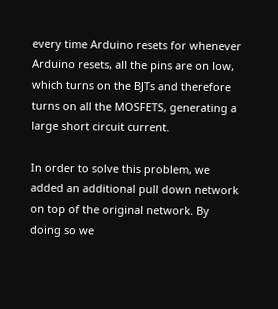every time Arduino resets for whenever Arduino resets, all the pins are on low, which turns on the BJTs and therefore turns on all the MOSFETS, generating a large short circuit current.

In order to solve this problem, we added an additional pull down network on top of the original network. By doing so we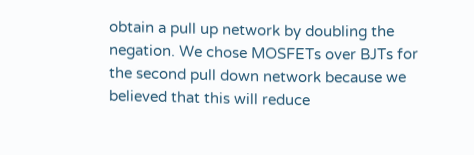obtain a pull up network by doubling the negation. We chose MOSFETs over BJTs for the second pull down network because we believed that this will reduce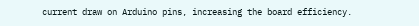current draw on Arduino pins, increasing the board efficiency.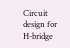Circuit design for H-bridge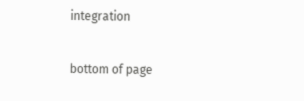integration

bottom of page